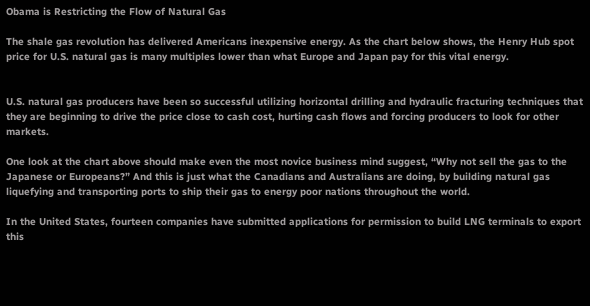Obama is Restricting the Flow of Natural Gas

The shale gas revolution has delivered Americans inexpensive energy. As the chart below shows, the Henry Hub spot price for U.S. natural gas is many multiples lower than what Europe and Japan pay for this vital energy.


U.S. natural gas producers have been so successful utilizing horizontal drilling and hydraulic fracturing techniques that they are beginning to drive the price close to cash cost, hurting cash flows and forcing producers to look for other markets.

One look at the chart above should make even the most novice business mind suggest, “Why not sell the gas to the Japanese or Europeans?” And this is just what the Canadians and Australians are doing, by building natural gas liquefying and transporting ports to ship their gas to energy poor nations throughout the world.

In the United States, fourteen companies have submitted applications for permission to build LNG terminals to export this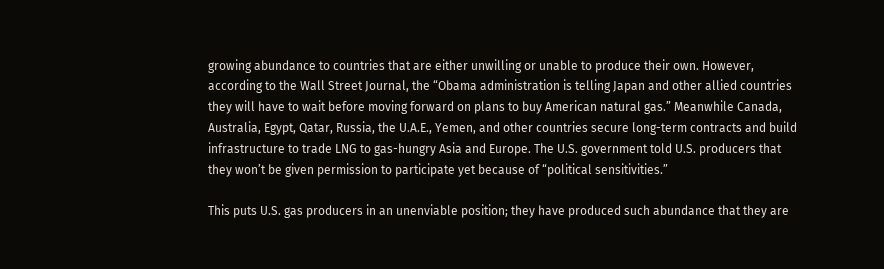growing abundance to countries that are either unwilling or unable to produce their own. However, according to the Wall Street Journal, the “Obama administration is telling Japan and other allied countries they will have to wait before moving forward on plans to buy American natural gas.” Meanwhile Canada, Australia, Egypt, Qatar, Russia, the U.A.E., Yemen, and other countries secure long-term contracts and build infrastructure to trade LNG to gas-hungry Asia and Europe. The U.S. government told U.S. producers that they won’t be given permission to participate yet because of “political sensitivities.”

This puts U.S. gas producers in an unenviable position; they have produced such abundance that they are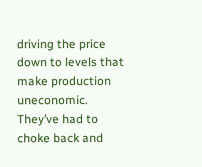driving the price down to levels that make production uneconomic. They’ve had to choke back and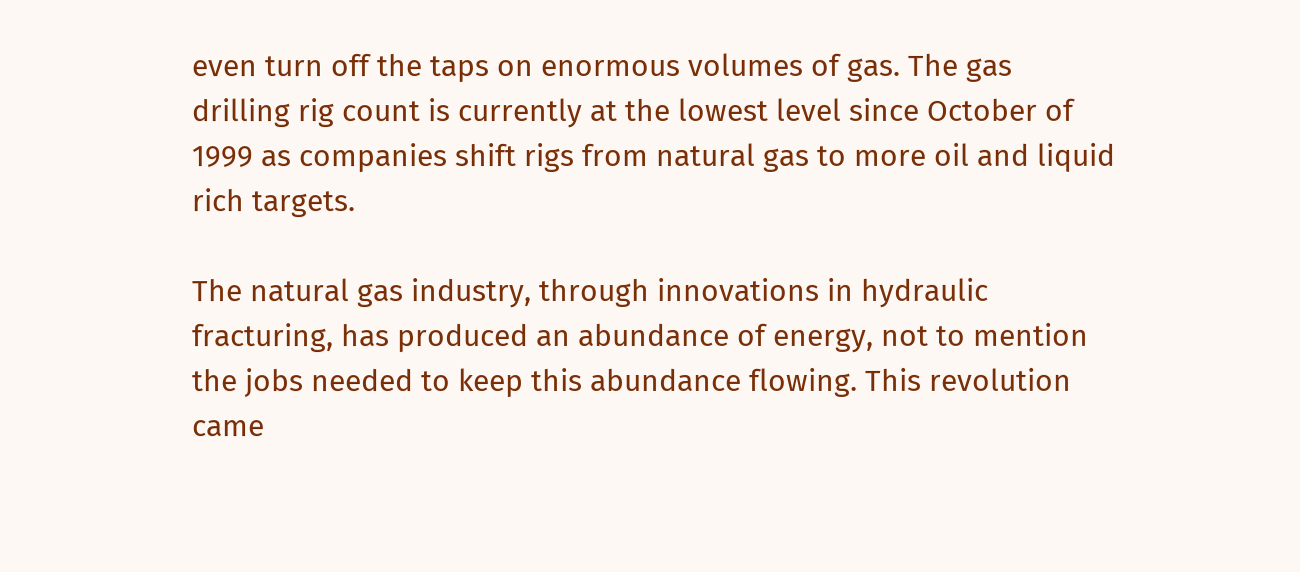even turn off the taps on enormous volumes of gas. The gas drilling rig count is currently at the lowest level since October of 1999 as companies shift rigs from natural gas to more oil and liquid rich targets.

The natural gas industry, through innovations in hydraulic fracturing, has produced an abundance of energy, not to mention the jobs needed to keep this abundance flowing. This revolution came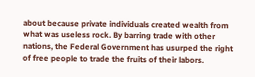about because private individuals created wealth from what was useless rock. By barring trade with other nations, the Federal Government has usurped the right of free people to trade the fruits of their labors.